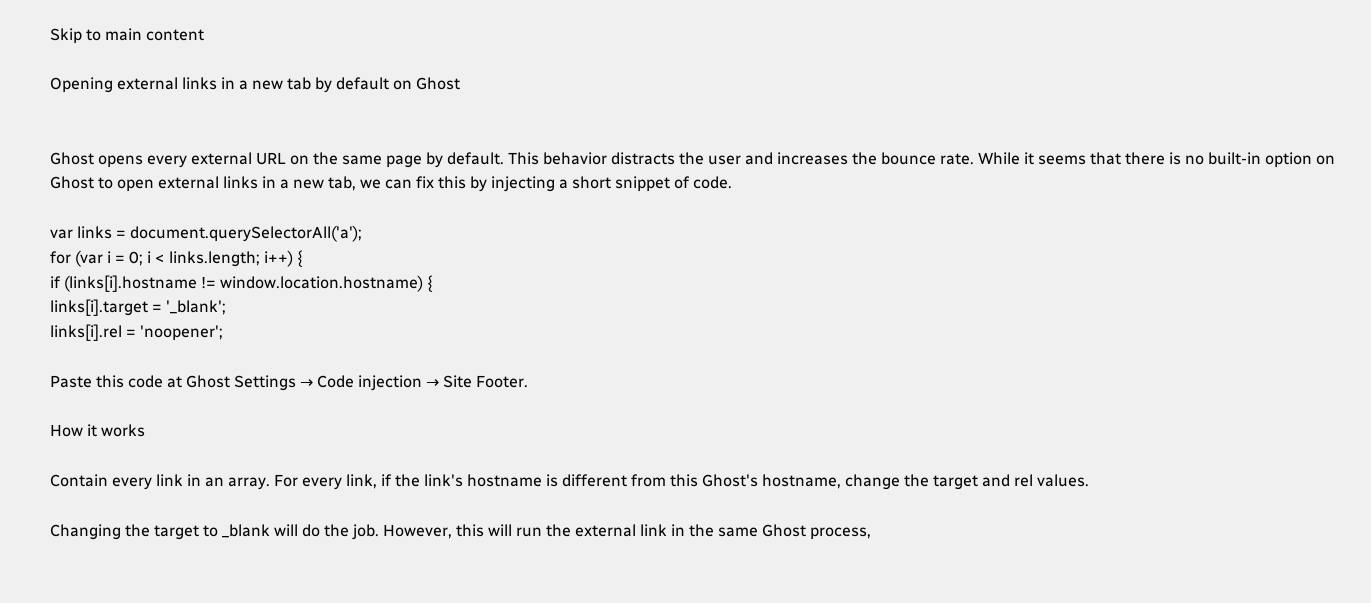Skip to main content

Opening external links in a new tab by default on Ghost


Ghost opens every external URL on the same page by default. This behavior distracts the user and increases the bounce rate. While it seems that there is no built-in option on Ghost to open external links in a new tab, we can fix this by injecting a short snippet of code.

var links = document.querySelectorAll('a');
for (var i = 0; i < links.length; i++) {
if (links[i].hostname != window.location.hostname) {
links[i].target = '_blank';
links[i].rel = 'noopener';

Paste this code at Ghost Settings → Code injection → Site Footer.

How it works

Contain every link in an array. For every link, if the link's hostname is different from this Ghost's hostname, change the target and rel values.

Changing the target to _blank will do the job. However, this will run the external link in the same Ghost process,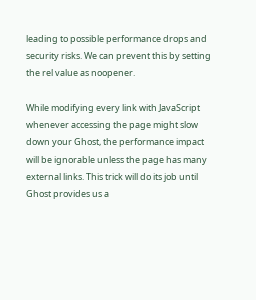leading to possible performance drops and security risks. We can prevent this by setting the rel value as noopener.

While modifying every link with JavaScript whenever accessing the page might slow down your Ghost, the performance impact will be ignorable unless the page has many external links. This trick will do its job until Ghost provides us a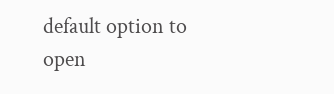default option to open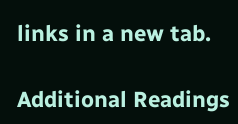links in a new tab.

Additional Readings